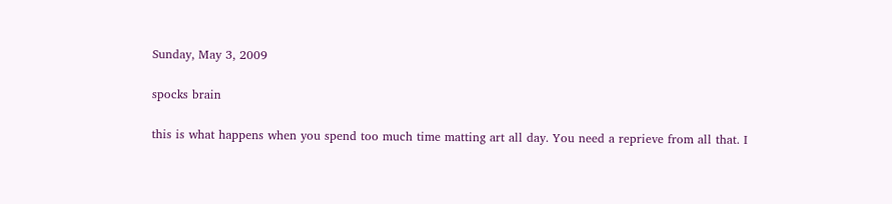Sunday, May 3, 2009

spocks brain

this is what happens when you spend too much time matting art all day. You need a reprieve from all that. I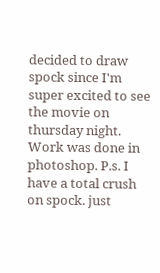decided to draw spock since I'm super excited to see the movie on thursday night. Work was done in photoshop. P.s. I have a total crush on spock. just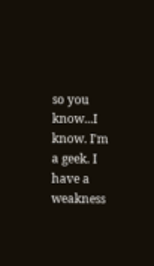so you know...I know. I'm a geek. I have a weakness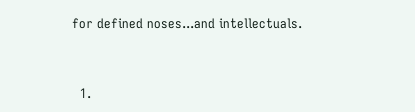for defined noses...and intellectuals.


  1.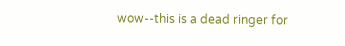wow--this is a dead ringer for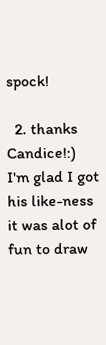spock!

  2. thanks Candice!:) I'm glad I got his like-ness it was alot of fun to draw